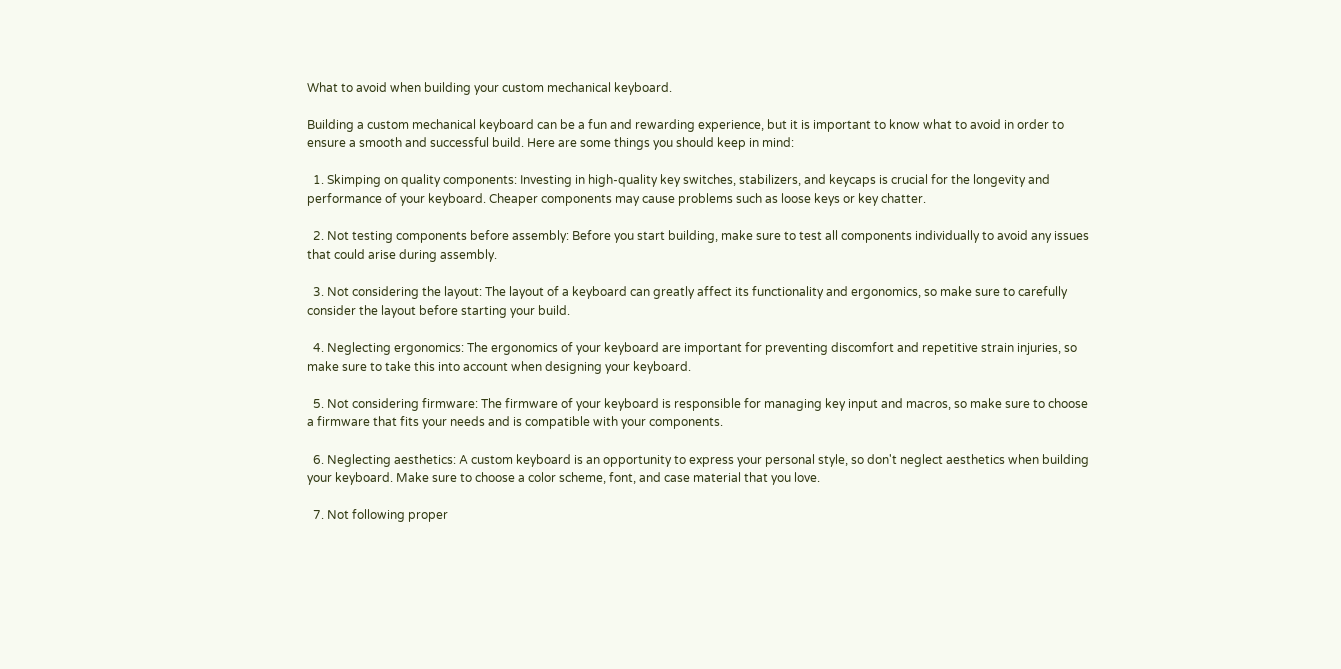What to avoid when building your custom mechanical keyboard.

Building a custom mechanical keyboard can be a fun and rewarding experience, but it is important to know what to avoid in order to ensure a smooth and successful build. Here are some things you should keep in mind:

  1. Skimping on quality components: Investing in high-quality key switches, stabilizers, and keycaps is crucial for the longevity and performance of your keyboard. Cheaper components may cause problems such as loose keys or key chatter.

  2. Not testing components before assembly: Before you start building, make sure to test all components individually to avoid any issues that could arise during assembly.

  3. Not considering the layout: The layout of a keyboard can greatly affect its functionality and ergonomics, so make sure to carefully consider the layout before starting your build.

  4. Neglecting ergonomics: The ergonomics of your keyboard are important for preventing discomfort and repetitive strain injuries, so make sure to take this into account when designing your keyboard.

  5. Not considering firmware: The firmware of your keyboard is responsible for managing key input and macros, so make sure to choose a firmware that fits your needs and is compatible with your components.

  6. Neglecting aesthetics: A custom keyboard is an opportunity to express your personal style, so don't neglect aesthetics when building your keyboard. Make sure to choose a color scheme, font, and case material that you love.

  7. Not following proper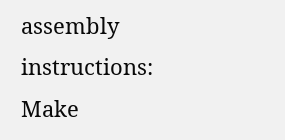assembly instructions: Make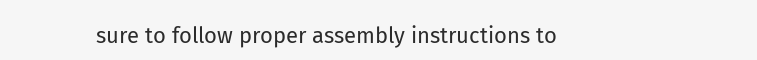sure to follow proper assembly instructions to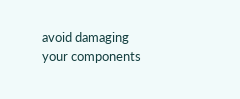avoid damaging your components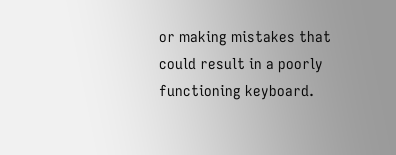or making mistakes that could result in a poorly functioning keyboard.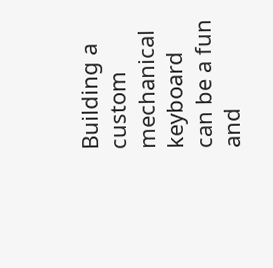Building a custom mechanical keyboard can be a fun and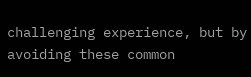challenging experience, but by avoiding these common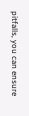pitfalls, you can ensure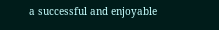a successful and enjoyable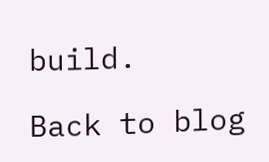build.

Back to blog